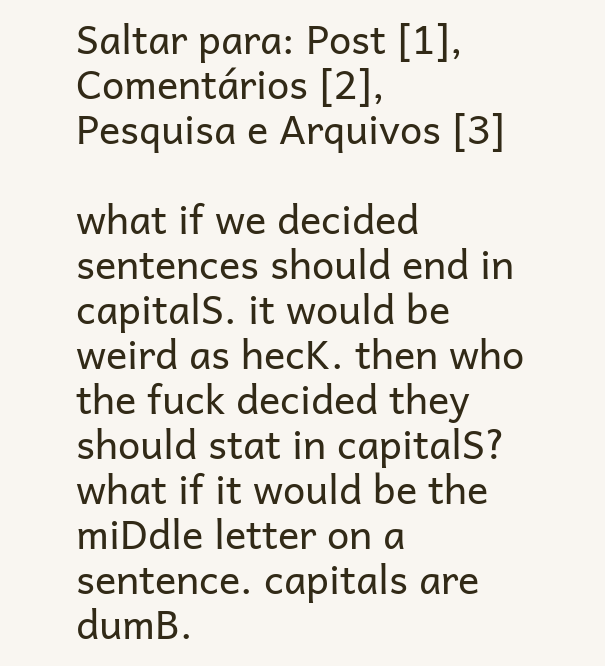Saltar para: Post [1], Comentários [2], Pesquisa e Arquivos [3]

what if we decided sentences should end in capitalS. it would be weird as hecK. then who the fuck decided they should stat in capitalS? what if it would be the miDdle letter on a sentence. capitals are dumB.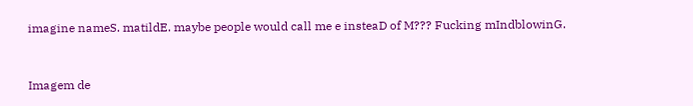imagine nameS. matildE. maybe people would call me e insteaD of M??? Fucking mIndblowinG.


Imagem de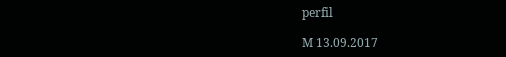perfil

M 13.09.2017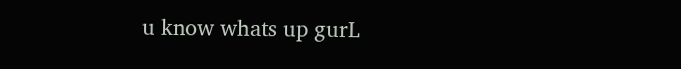u know whats up gurL